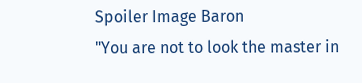Spoiler Image Baron
"You are not to look the master in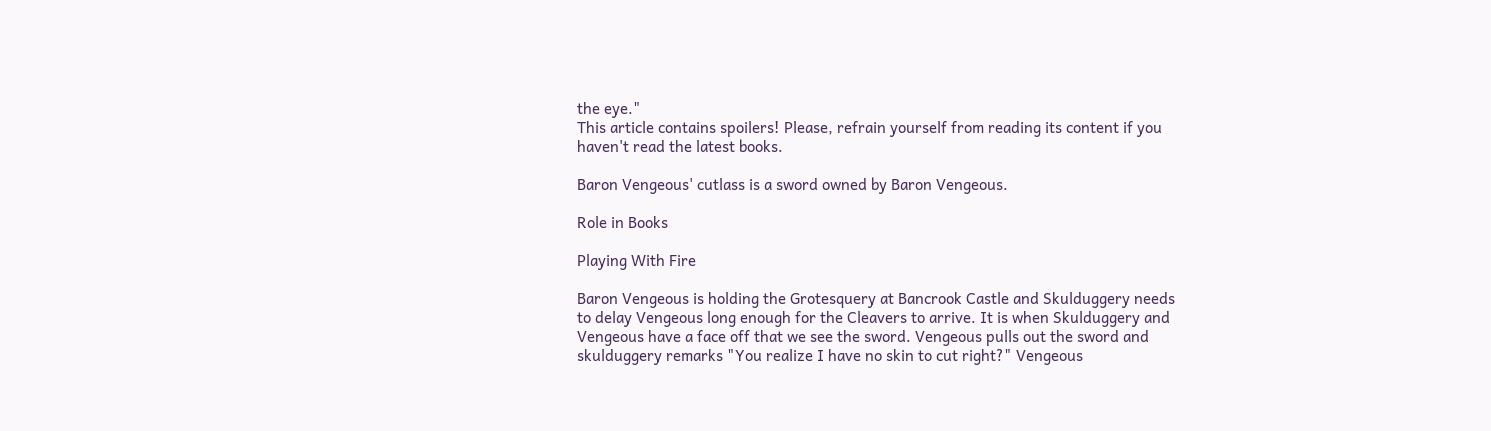the eye."
This article contains spoilers! Please, refrain yourself from reading its content if you haven't read the latest books.

Baron Vengeous' cutlass is a sword owned by Baron Vengeous.

Role in Books

Playing With Fire

Baron Vengeous is holding the Grotesquery at Bancrook Castle and Skulduggery needs to delay Vengeous long enough for the Cleavers to arrive. It is when Skulduggery and Vengeous have a face off that we see the sword. Vengeous pulls out the sword and skulduggery remarks "You realize I have no skin to cut right?" Vengeous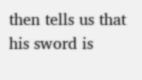then tells us that his sword is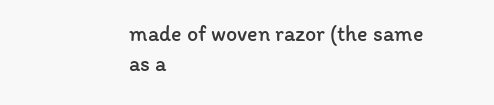made of woven razor (the same as a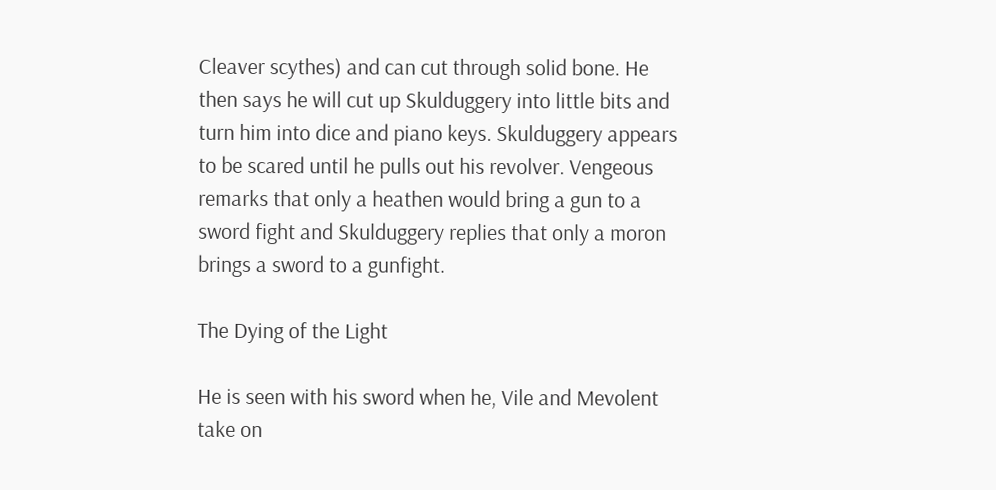Cleaver scythes) and can cut through solid bone. He then says he will cut up Skulduggery into little bits and turn him into dice and piano keys. Skulduggery appears to be scared until he pulls out his revolver. Vengeous remarks that only a heathen would bring a gun to a sword fight and Skulduggery replies that only a moron brings a sword to a gunfight.

The Dying of the Light

He is seen with his sword when he, Vile and Mevolent take on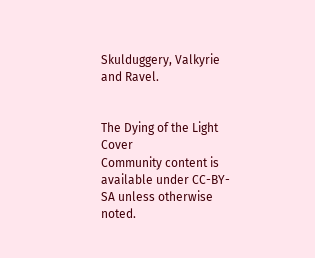Skulduggery, Valkyrie and Ravel.


The Dying of the Light Cover
Community content is available under CC-BY-SA unless otherwise noted.